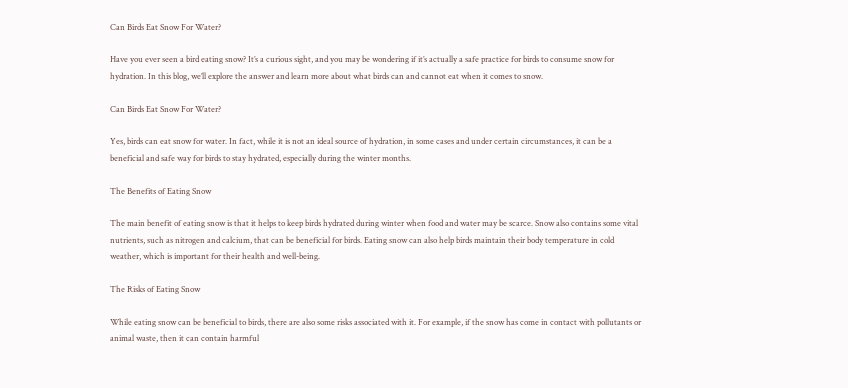Can Birds Eat Snow For Water?

Have you ever seen a bird eating snow? It’s a curious sight, and you may be wondering if it’s actually a safe practice for birds to consume snow for hydration. In this blog, we’ll explore the answer and learn more about what birds can and cannot eat when it comes to snow.

Can Birds Eat Snow For Water?

Yes, birds can eat snow for water. In fact, while it is not an ideal source of hydration, in some cases and under certain circumstances, it can be a beneficial and safe way for birds to stay hydrated, especially during the winter months.

The Benefits of Eating Snow

The main benefit of eating snow is that it helps to keep birds hydrated during winter when food and water may be scarce. Snow also contains some vital nutrients, such as nitrogen and calcium, that can be beneficial for birds. Eating snow can also help birds maintain their body temperature in cold weather, which is important for their health and well-being.

The Risks of Eating Snow

While eating snow can be beneficial to birds, there are also some risks associated with it. For example, if the snow has come in contact with pollutants or animal waste, then it can contain harmful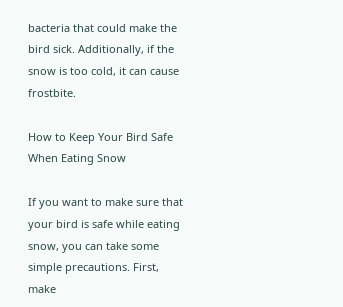bacteria that could make the bird sick. Additionally, if the snow is too cold, it can cause frostbite.

How to Keep Your Bird Safe When Eating Snow

If you want to make sure that your bird is safe while eating snow, you can take some simple precautions. First, make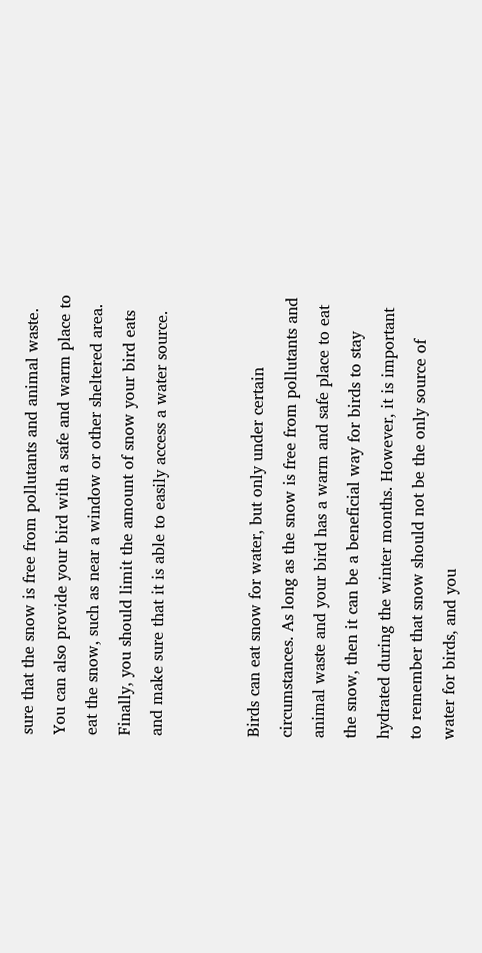sure that the snow is free from pollutants and animal waste. You can also provide your bird with a safe and warm place to eat the snow, such as near a window or other sheltered area. Finally, you should limit the amount of snow your bird eats and make sure that it is able to easily access a water source.


Birds can eat snow for water, but only under certain circumstances. As long as the snow is free from pollutants and animal waste and your bird has a warm and safe place to eat the snow, then it can be a beneficial way for birds to stay hydrated during the winter months. However, it is important to remember that snow should not be the only source of water for birds, and you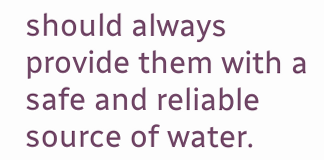should always provide them with a safe and reliable source of water.